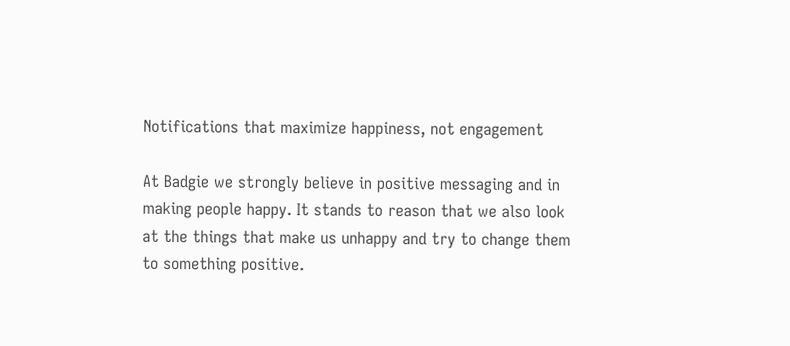Notifications that maximize happiness, not engagement

At Badgie we strongly believe in positive messaging and in making people happy. It stands to reason that we also look at the things that make us unhappy and try to change them to something positive.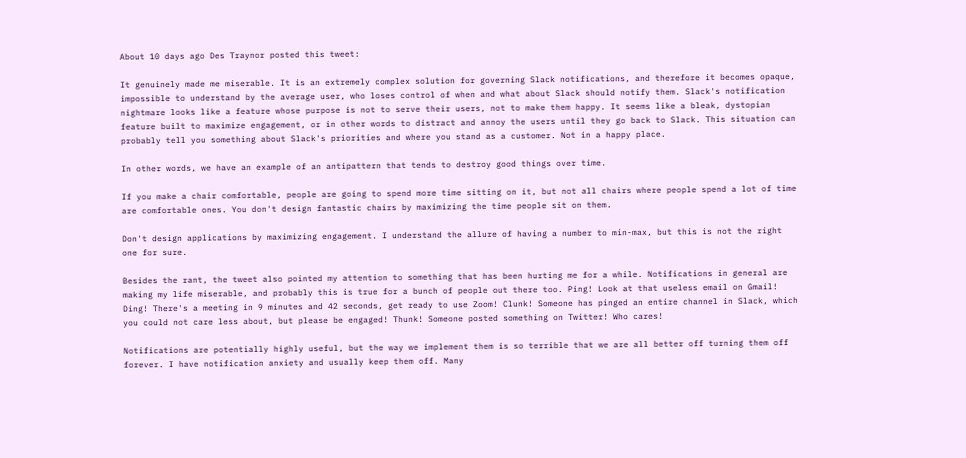About 10 days ago Des Traynor posted this tweet:

It genuinely made me miserable. It is an extremely complex solution for governing Slack notifications, and therefore it becomes opaque, impossible to understand by the average user, who loses control of when and what about Slack should notify them. Slack's notification nightmare looks like a feature whose purpose is not to serve their users, not to make them happy. It seems like a bleak, dystopian feature built to maximize engagement, or in other words to distract and annoy the users until they go back to Slack. This situation can probably tell you something about Slack's priorities and where you stand as a customer. Not in a happy place.

In other words, we have an example of an antipattern that tends to destroy good things over time.

If you make a chair comfortable, people are going to spend more time sitting on it, but not all chairs where people spend a lot of time are comfortable ones. You don't design fantastic chairs by maximizing the time people sit on them.

Don't design applications by maximizing engagement. I understand the allure of having a number to min-max, but this is not the right one for sure.

Besides the rant, the tweet also pointed my attention to something that has been hurting me for a while. Notifications in general are making my life miserable, and probably this is true for a bunch of people out there too. Ping! Look at that useless email on Gmail! Ding! There's a meeting in 9 minutes and 42 seconds, get ready to use Zoom! Clunk! Someone has pinged an entire channel in Slack, which you could not care less about, but please be engaged! Thunk! Someone posted something on Twitter! Who cares!

Notifications are potentially highly useful, but the way we implement them is so terrible that we are all better off turning them off forever. I have notification anxiety and usually keep them off. Many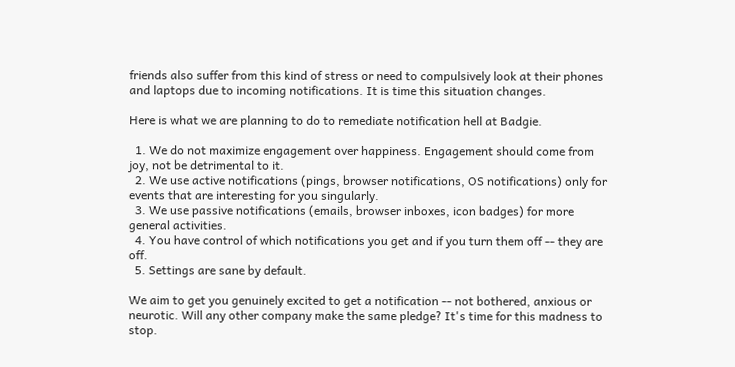friends also suffer from this kind of stress or need to compulsively look at their phones and laptops due to incoming notifications. It is time this situation changes.

Here is what we are planning to do to remediate notification hell at Badgie.

  1. We do not maximize engagement over happiness. Engagement should come from joy, not be detrimental to it.
  2. We use active notifications (pings, browser notifications, OS notifications) only for events that are interesting for you singularly.
  3. We use passive notifications (emails, browser inboxes, icon badges) for more general activities.
  4. You have control of which notifications you get and if you turn them off -- they are off.
  5. Settings are sane by default.

We aim to get you genuinely excited to get a notification -- not bothered, anxious or neurotic. Will any other company make the same pledge? It's time for this madness to stop.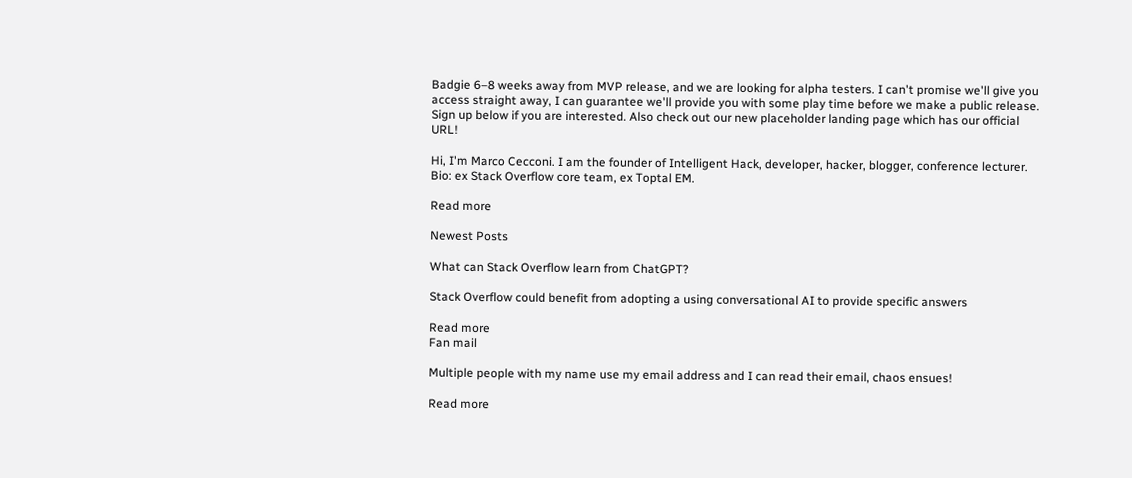Badgie 6–8 weeks away from MVP release, and we are looking for alpha testers. I can't promise we'll give you access straight away, I can guarantee we'll provide you with some play time before we make a public release. Sign up below if you are interested. Also check out our new placeholder landing page which has our official URL!

Hi, I'm Marco Cecconi. I am the founder of Intelligent Hack, developer, hacker, blogger, conference lecturer. Bio: ex Stack Overflow core team, ex Toptal EM.

Read more

Newest Posts

What can Stack Overflow learn from ChatGPT?

Stack Overflow could benefit from adopting a using conversational AI to provide specific answers

Read more
Fan mail

Multiple people with my name use my email address and I can read their email, chaos ensues!

Read more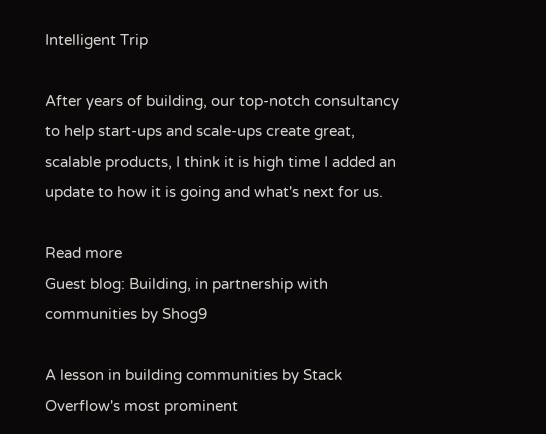Intelligent Trip

After years of building, our top-notch consultancy to help start-ups and scale-ups create great, scalable products, I think it is high time I added an update to how it is going and what's next for us.

Read more
Guest blog: Building, in partnership with communities by Shog9

A lesson in building communities by Stack Overflow's most prominent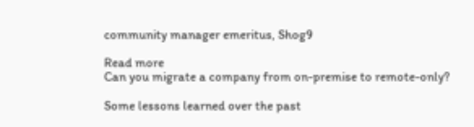community manager emeritus, Shog9

Read more
Can you migrate a company from on-premise to remote-only?

Some lessons learned over the past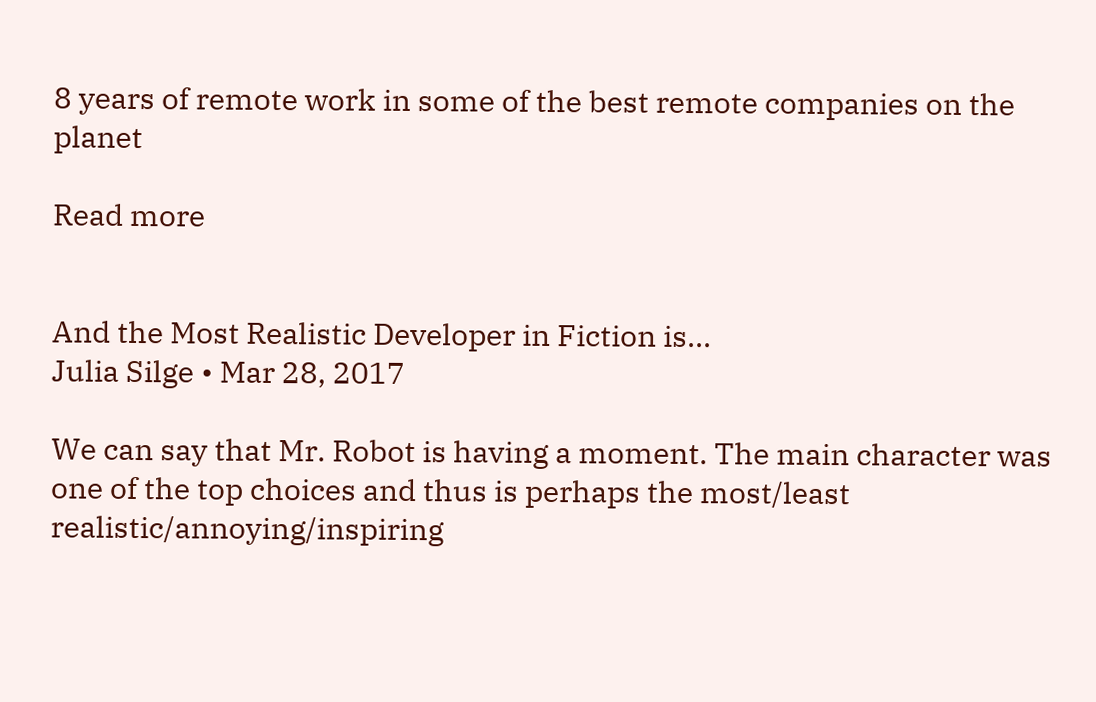8 years of remote work in some of the best remote companies on the planet

Read more


And the Most Realistic Developer in Fiction is...
Julia Silge • Mar 28, 2017

We can say that Mr. Robot is having a moment. The main character was one of the top choices and thus is perhaps the most/least realistic/annoying/inspiring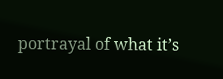portrayal of what it’s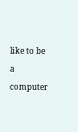like to be a computer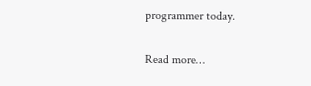programmer today.

Read more…